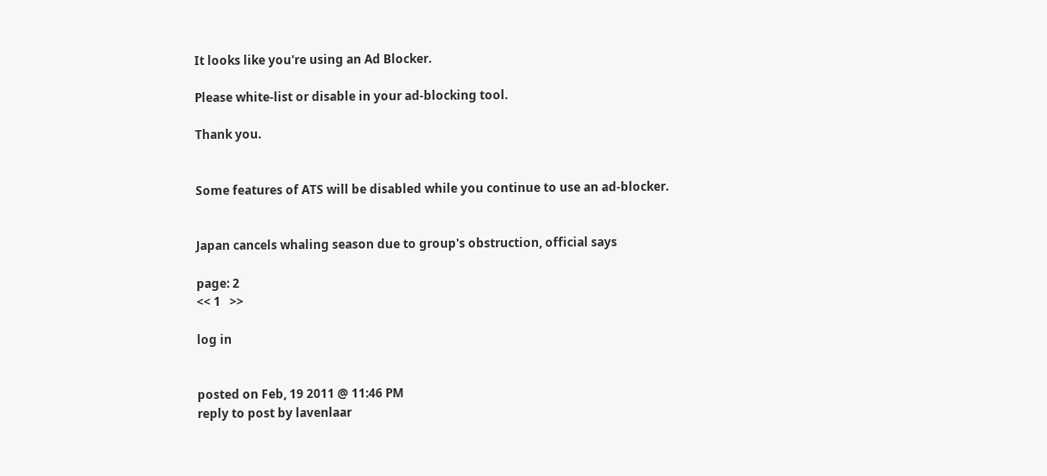It looks like you're using an Ad Blocker.

Please white-list or disable in your ad-blocking tool.

Thank you.


Some features of ATS will be disabled while you continue to use an ad-blocker.


Japan cancels whaling season due to group's obstruction, official says

page: 2
<< 1   >>

log in


posted on Feb, 19 2011 @ 11:46 PM
reply to post by lavenlaar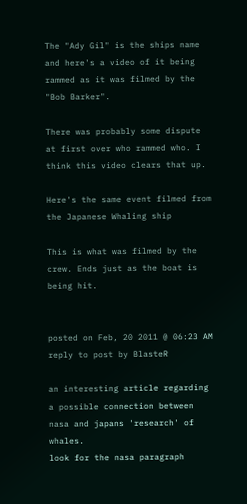The "Ady Gil" is the ships name and here's a video of it being rammed as it was filmed by the "Bob Barker".

There was probably some dispute at first over who rammed who. I think this video clears that up.

Here's the same event filmed from the Japanese Whaling ship

This is what was filmed by the crew. Ends just as the boat is being hit.


posted on Feb, 20 2011 @ 06:23 AM
reply to post by BlasteR

an interesting article regarding a possible connection between nasa and japans 'research' of whales.
look for the nasa paragraph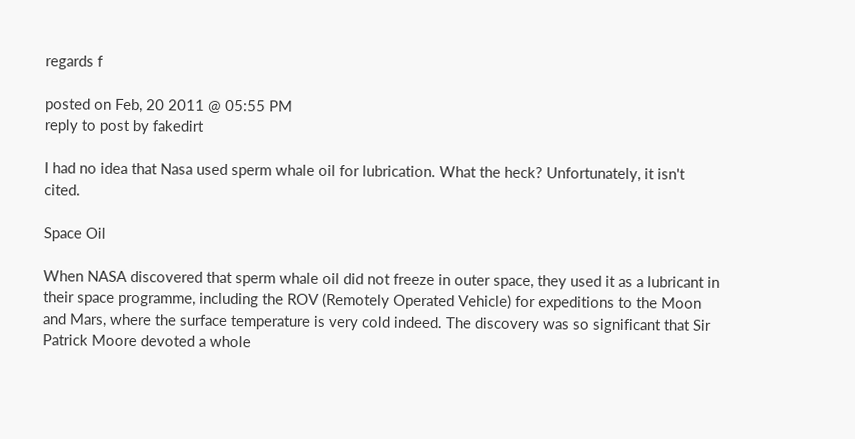regards f

posted on Feb, 20 2011 @ 05:55 PM
reply to post by fakedirt

I had no idea that Nasa used sperm whale oil for lubrication. What the heck? Unfortunately, it isn't cited.

Space Oil

When NASA discovered that sperm whale oil did not freeze in outer space, they used it as a lubricant in their space programme, including the ROV (Remotely Operated Vehicle) for expeditions to the Moon and Mars, where the surface temperature is very cold indeed. The discovery was so significant that Sir Patrick Moore devoted a whole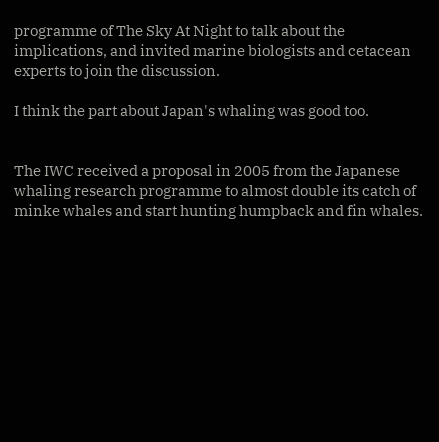programme of The Sky At Night to talk about the implications, and invited marine biologists and cetacean experts to join the discussion.

I think the part about Japan's whaling was good too.


The IWC received a proposal in 2005 from the Japanese whaling research programme to almost double its catch of minke whales and start hunting humpback and fin whales.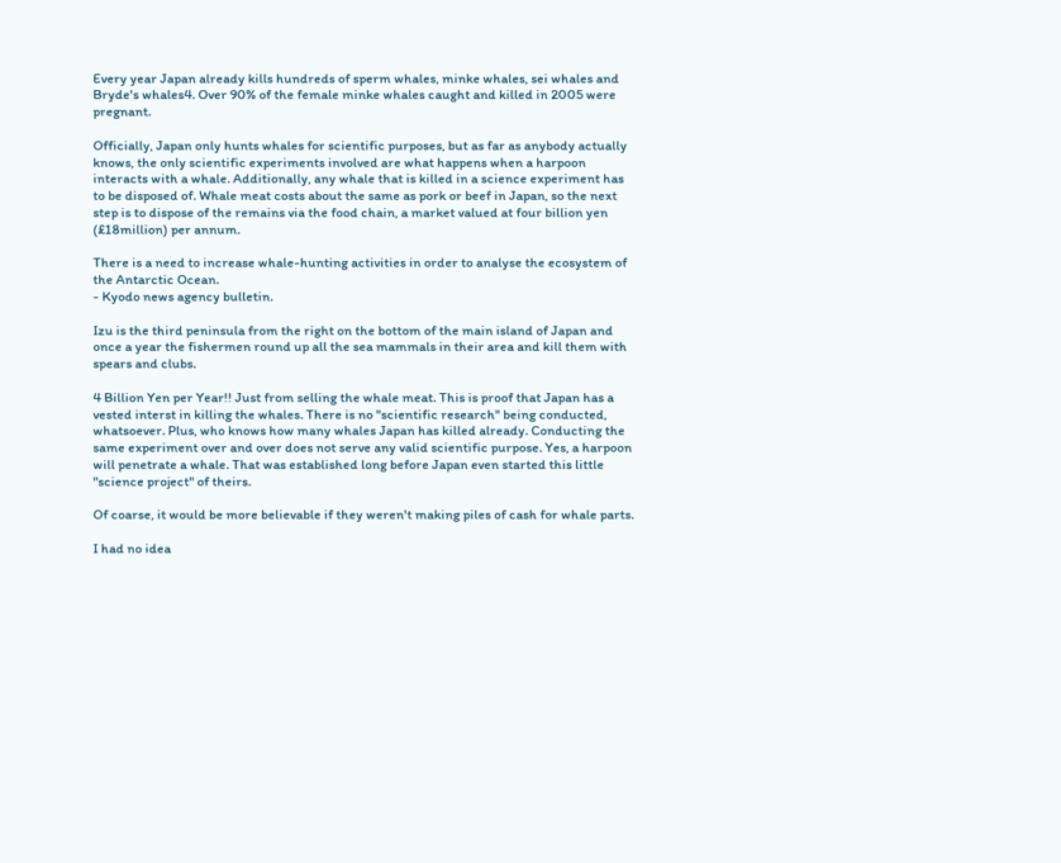Every year Japan already kills hundreds of sperm whales, minke whales, sei whales and Bryde's whales4. Over 90% of the female minke whales caught and killed in 2005 were pregnant.

Officially, Japan only hunts whales for scientific purposes, but as far as anybody actually knows, the only scientific experiments involved are what happens when a harpoon interacts with a whale. Additionally, any whale that is killed in a science experiment has to be disposed of. Whale meat costs about the same as pork or beef in Japan, so the next step is to dispose of the remains via the food chain, a market valued at four billion yen (£18million) per annum.

There is a need to increase whale-hunting activities in order to analyse the ecosystem of the Antarctic Ocean.
- Kyodo news agency bulletin.

Izu is the third peninsula from the right on the bottom of the main island of Japan and once a year the fishermen round up all the sea mammals in their area and kill them with spears and clubs.

4 Billion Yen per Year!! Just from selling the whale meat. This is proof that Japan has a vested interst in killing the whales. There is no "scientific research" being conducted, whatsoever. Plus, who knows how many whales Japan has killed already. Conducting the same experiment over and over does not serve any valid scientific purpose. Yes, a harpoon will penetrate a whale. That was established long before Japan even started this little "science project" of theirs.

Of coarse, it would be more believable if they weren't making piles of cash for whale parts.

I had no idea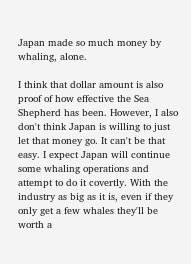Japan made so much money by whaling, alone.

I think that dollar amount is also proof of how effective the Sea Shepherd has been. However, I also don't think Japan is willing to just let that money go. It can't be that easy. I expect Japan will continue some whaling operations and attempt to do it covertly. With the industry as big as it is, even if they only get a few whales they'll be worth a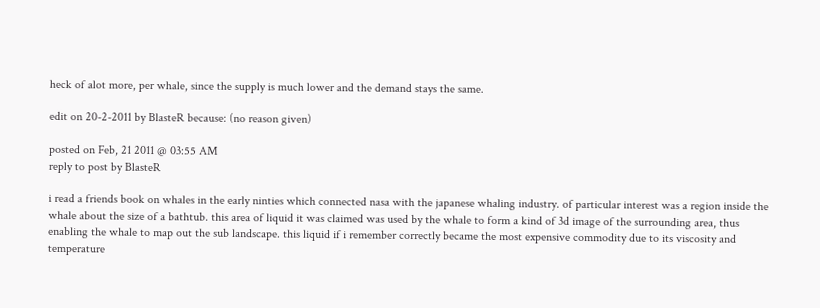heck of alot more, per whale, since the supply is much lower and the demand stays the same.

edit on 20-2-2011 by BlasteR because: (no reason given)

posted on Feb, 21 2011 @ 03:55 AM
reply to post by BlasteR

i read a friends book on whales in the early ninties which connected nasa with the japanese whaling industry. of particular interest was a region inside the whale about the size of a bathtub. this area of liquid it was claimed was used by the whale to form a kind of 3d image of the surrounding area, thus enabling the whale to map out the sub landscape. this liquid if i remember correctly became the most expensive commodity due to its viscosity and temperature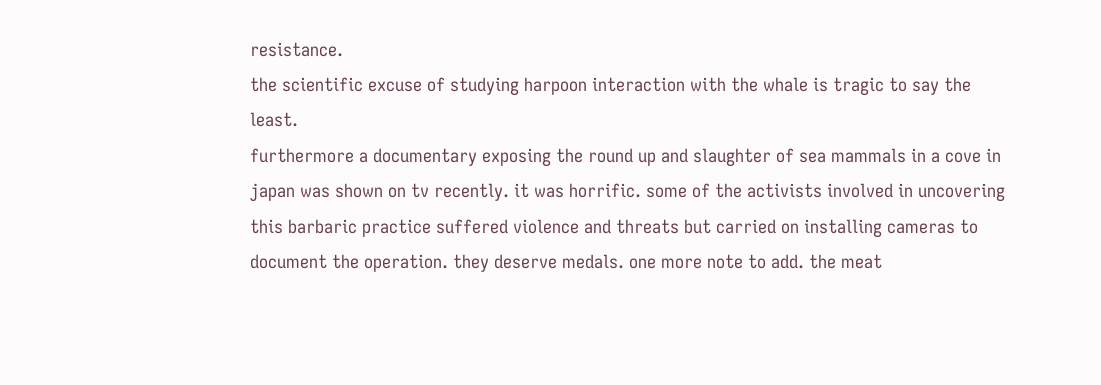resistance.
the scientific excuse of studying harpoon interaction with the whale is tragic to say the least.
furthermore a documentary exposing the round up and slaughter of sea mammals in a cove in japan was shown on tv recently. it was horrific. some of the activists involved in uncovering this barbaric practice suffered violence and threats but carried on installing cameras to document the operation. they deserve medals. one more note to add. the meat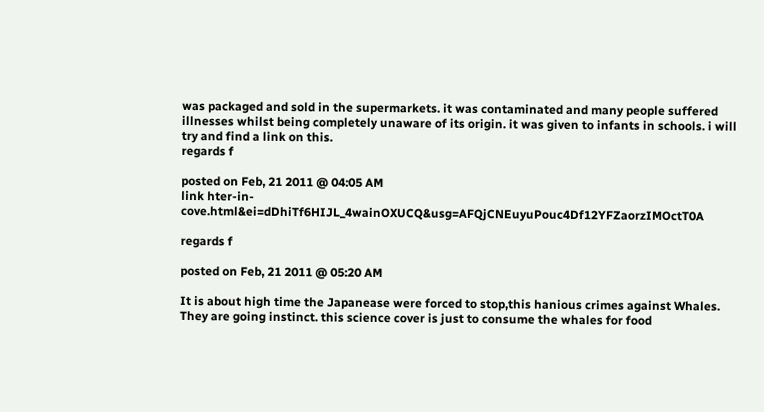was packaged and sold in the supermarkets. it was contaminated and many people suffered illnesses whilst being completely unaware of its origin. it was given to infants in schools. i will try and find a link on this.
regards f

posted on Feb, 21 2011 @ 04:05 AM
link hter-in-cove.html&ei=dDhiTf6HIJL_4wainOXUCQ&usg=AFQjCNEuyuPouc4Df12YFZaorzIMOctT0A

regards f

posted on Feb, 21 2011 @ 05:20 AM

It is about high time the Japanease were forced to stop,this hanious crimes against Whales. They are going instinct. this science cover is just to consume the whales for food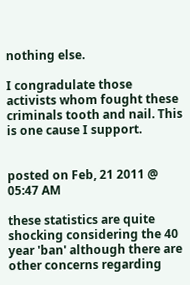nothing else.

I congradulate those activists whom fought these criminals tooth and nail. This is one cause I support.


posted on Feb, 21 2011 @ 05:47 AM

these statistics are quite shocking considering the 40 year 'ban' although there are other concerns regarding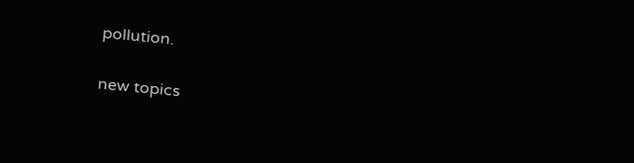pollution.

new topics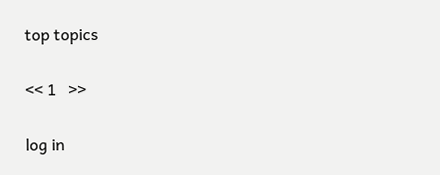top topics

<< 1   >>

log in